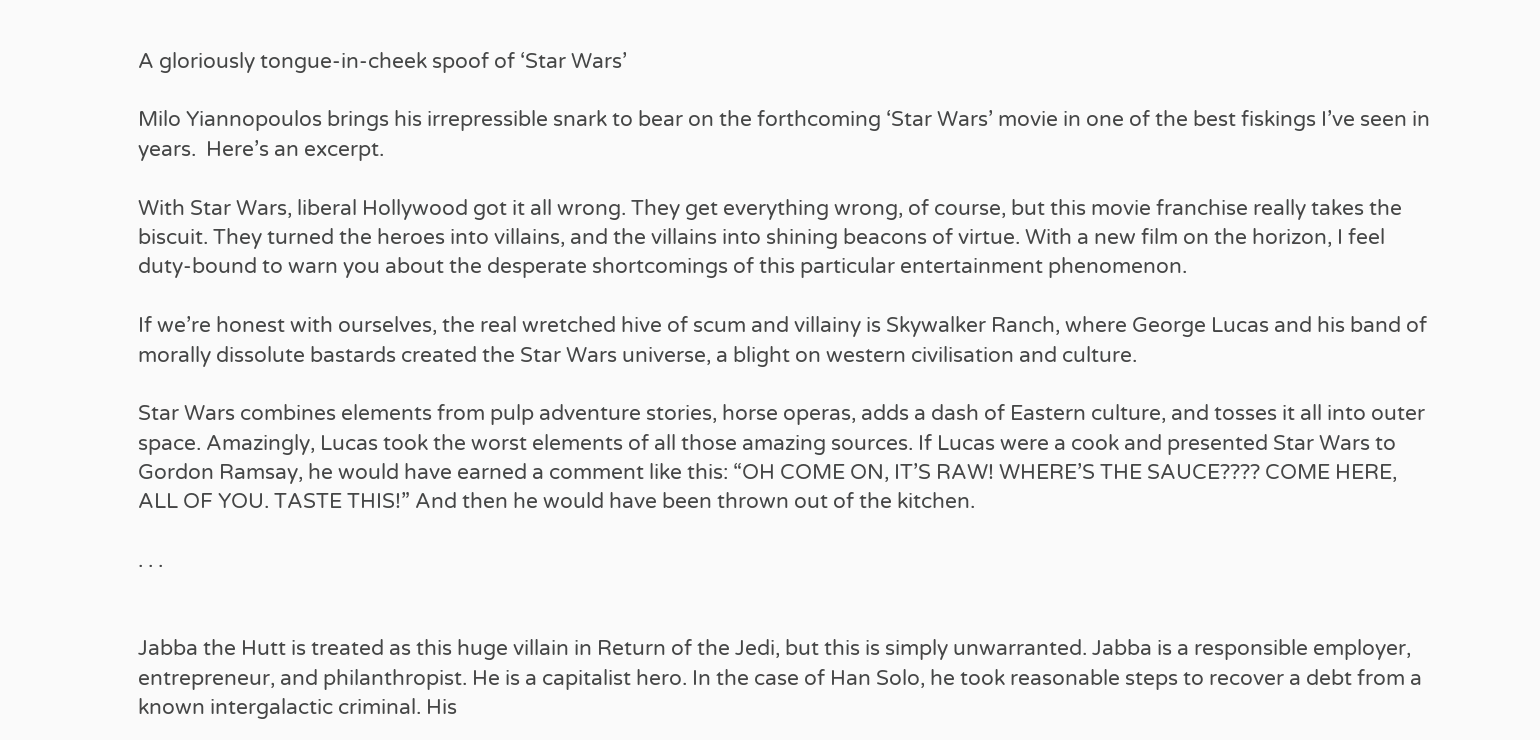A gloriously tongue-in-cheek spoof of ‘Star Wars’

Milo Yiannopoulos brings his irrepressible snark to bear on the forthcoming ‘Star Wars’ movie in one of the best fiskings I’ve seen in years.  Here’s an excerpt.

With Star Wars, liberal Hollywood got it all wrong. They get everything wrong, of course, but this movie franchise really takes the biscuit. They turned the heroes into villains, and the villains into shining beacons of virtue. With a new film on the horizon, I feel duty-bound to warn you about the desperate shortcomings of this particular entertainment phenomenon.

If we’re honest with ourselves, the real wretched hive of scum and villainy is Skywalker Ranch, where George Lucas and his band of morally dissolute bastards created the Star Wars universe, a blight on western civilisation and culture.

Star Wars combines elements from pulp adventure stories, horse operas, adds a dash of Eastern culture, and tosses it all into outer space. Amazingly, Lucas took the worst elements of all those amazing sources. If Lucas were a cook and presented Star Wars to Gordon Ramsay, he would have earned a comment like this: “OH COME ON, IT’S RAW! WHERE’S THE SAUCE???? COME HERE, ALL OF YOU. TASTE THIS!” And then he would have been thrown out of the kitchen.

. . .


Jabba the Hutt is treated as this huge villain in Return of the Jedi, but this is simply unwarranted. Jabba is a responsible employer, entrepreneur, and philanthropist. He is a capitalist hero. In the case of Han Solo, he took reasonable steps to recover a debt from a known intergalactic criminal. His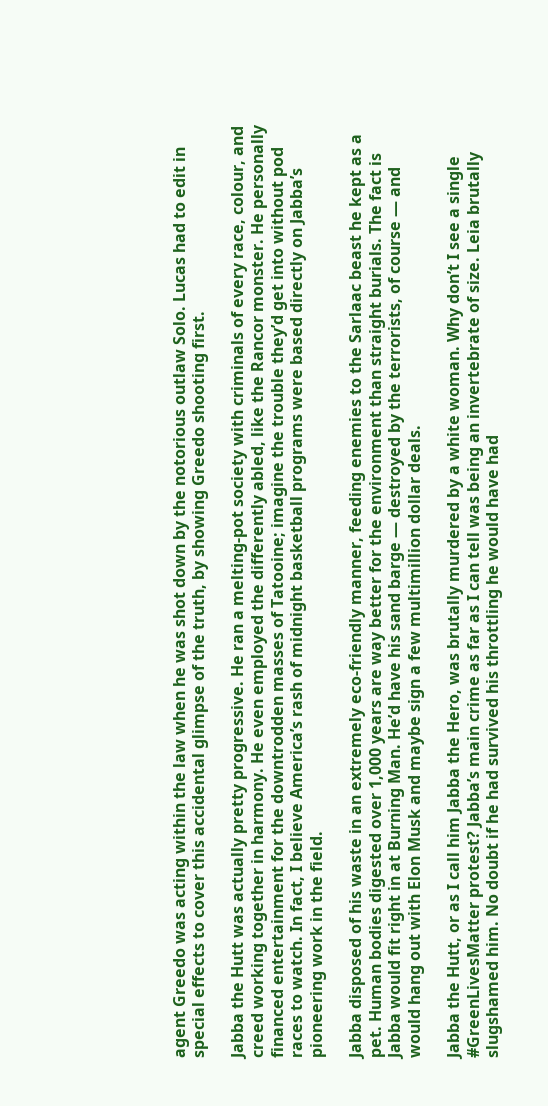agent Greedo was acting within the law when he was shot down by the notorious outlaw Solo. Lucas had to edit in special effects to cover this accidental glimpse of the truth, by showing Greedo shooting first.

Jabba the Hutt was actually pretty progressive. He ran a melting-pot society with criminals of every race, colour, and creed working together in harmony. He even employed the differently abled, like the Rancor monster. He personally financed entertainment for the downtrodden masses of Tatooine; imagine the trouble they’d get into without pod races to watch. In fact, I believe America’s rash of midnight basketball programs were based directly on Jabba’s pioneering work in the field.

Jabba disposed of his waste in an extremely eco-friendly manner, feeding enemies to the Sarlaac beast he kept as a pet. Human bodies digested over 1,000 years are way better for the environment than straight burials. The fact is Jabba would fit right in at Burning Man. He’d have his sand barge — destroyed by the terrorists, of course — and would hang out with Elon Musk and maybe sign a few multimillion dollar deals.

Jabba the Hutt, or as I call him Jabba the Hero, was brutally murdered by a white woman. Why don’t I see a single #GreenLivesMatter protest? Jabba’s main crime as far as I can tell was being an invertebrate of size. Leia brutally slugshamed him. No doubt if he had survived his throttling he would have had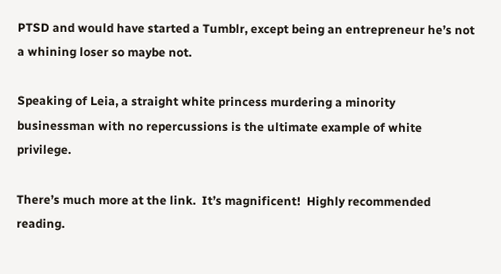PTSD and would have started a Tumblr, except being an entrepreneur he’s not a whining loser so maybe not.

Speaking of Leia, a straight white princess murdering a minority businessman with no repercussions is the ultimate example of white privilege.

There’s much more at the link.  It’s magnificent!  Highly recommended reading.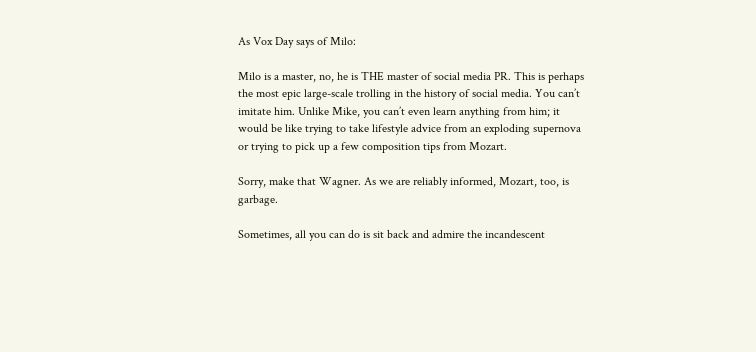As Vox Day says of Milo:

Milo is a master, no, he is THE master of social media PR. This is perhaps the most epic large-scale trolling in the history of social media. You can’t imitate him. Unlike Mike, you can’t even learn anything from him; it would be like trying to take lifestyle advice from an exploding supernova or trying to pick up a few composition tips from Mozart.

Sorry, make that Wagner. As we are reliably informed, Mozart, too, is garbage.

Sometimes, all you can do is sit back and admire the incandescent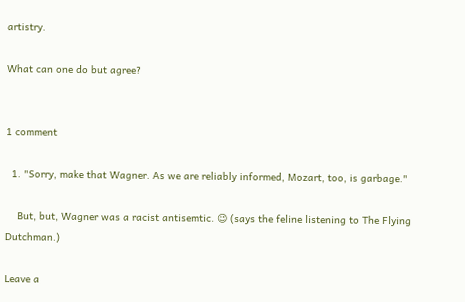artistry.

What can one do but agree?


1 comment

  1. "Sorry, make that Wagner. As we are reliably informed, Mozart, too, is garbage."

    But, but, Wagner was a racist antisemtic. 😉 (says the feline listening to The Flying Dutchman.)

Leave a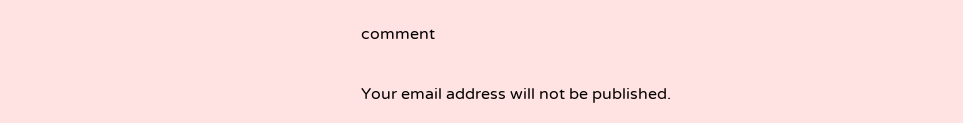comment

Your email address will not be published.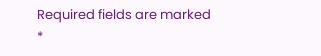Required fields are marked *